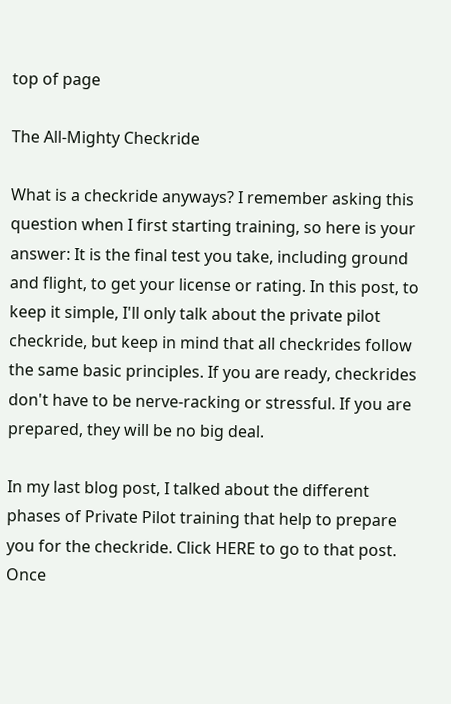top of page

The All-Mighty Checkride

What is a checkride anyways? I remember asking this question when I first starting training, so here is your answer: It is the final test you take, including ground and flight, to get your license or rating. In this post, to keep it simple, I'll only talk about the private pilot checkride, but keep in mind that all checkrides follow the same basic principles. If you are ready, checkrides don't have to be nerve-racking or stressful. If you are prepared, they will be no big deal.

In my last blog post, I talked about the different phases of Private Pilot training that help to prepare you for the checkride. Click HERE to go to that post. Once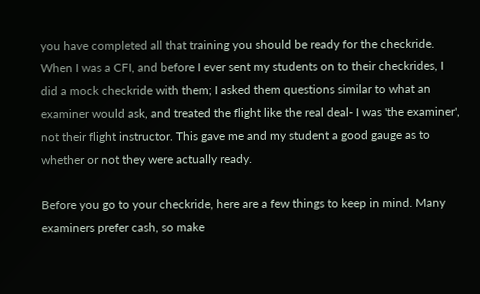you have completed all that training you should be ready for the checkride. When I was a CFI, and before I ever sent my students on to their checkrides, I did a mock checkride with them; I asked them questions similar to what an examiner would ask, and treated the flight like the real deal- I was 'the examiner', not their flight instructor. This gave me and my student a good gauge as to whether or not they were actually ready.

Before you go to your checkride, here are a few things to keep in mind. Many examiners prefer cash, so make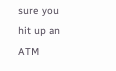sure you hit up an ATM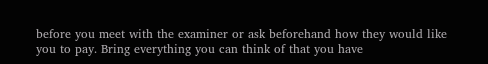before you meet with the examiner or ask beforehand how they would like you to pay. Bring everything you can think of that you have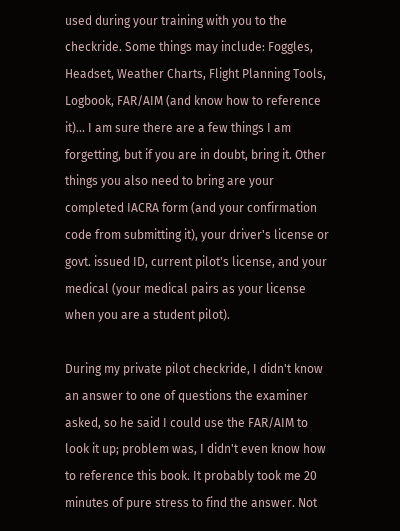used during your training with you to the checkride. Some things may include: Foggles, Headset, Weather Charts, Flight Planning Tools, Logbook, FAR/AIM (and know how to reference it)... I am sure there are a few things I am forgetting, but if you are in doubt, bring it. Other things you also need to bring are your completed IACRA form (and your confirmation code from submitting it), your driver's license or govt. issued ID, current pilot's license, and your medical (your medical pairs as your license when you are a student pilot).

During my private pilot checkride, I didn't know an answer to one of questions the examiner asked, so he said I could use the FAR/AIM to look it up; problem was, I didn't even know how to reference this book. It probably took me 20 minutes of pure stress to find the answer. Not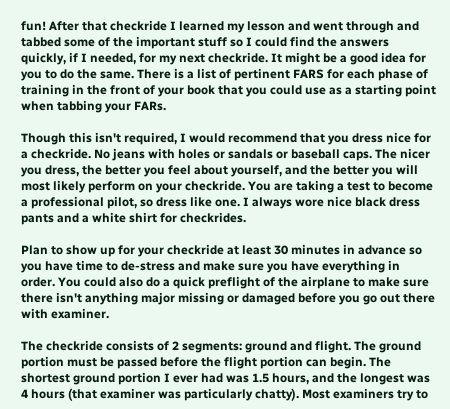fun! After that checkride I learned my lesson and went through and tabbed some of the important stuff so I could find the answers quickly, if I needed, for my next checkride. It might be a good idea for you to do the same. There is a list of pertinent FARS for each phase of training in the front of your book that you could use as a starting point when tabbing your FARs.

Though this isn't required, I would recommend that you dress nice for a checkride. No jeans with holes or sandals or baseball caps. The nicer you dress, the better you feel about yourself, and the better you will most likely perform on your checkride. You are taking a test to become a professional pilot, so dress like one. I always wore nice black dress pants and a white shirt for checkrides.

Plan to show up for your checkride at least 30 minutes in advance so you have time to de-stress and make sure you have everything in order. You could also do a quick preflight of the airplane to make sure there isn't anything major missing or damaged before you go out there with examiner.

The checkride consists of 2 segments: ground and flight. The ground portion must be passed before the flight portion can begin. The shortest ground portion I ever had was 1.5 hours, and the longest was 4 hours (that examiner was particularly chatty). Most examiners try to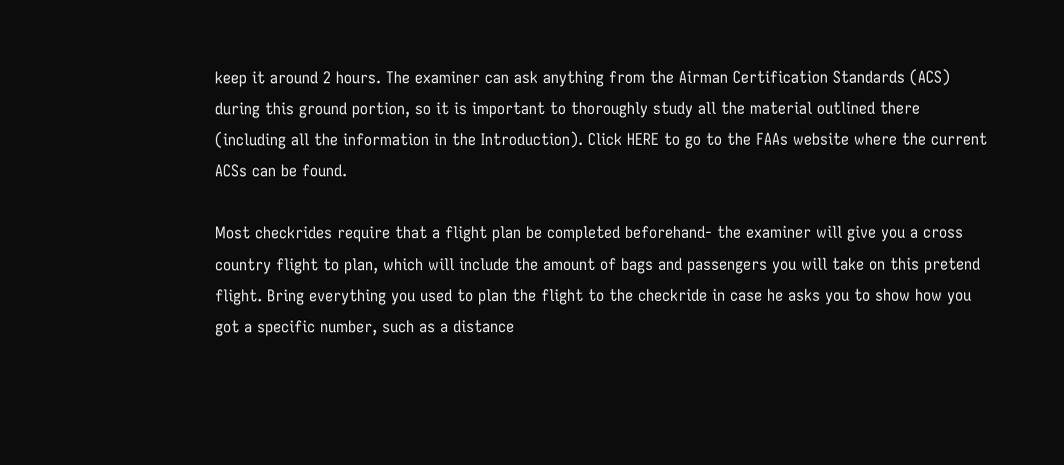keep it around 2 hours. The examiner can ask anything from the Airman Certification Standards (ACS) during this ground portion, so it is important to thoroughly study all the material outlined there (including all the information in the Introduction). Click HERE to go to the FAAs website where the current ACSs can be found.

Most checkrides require that a flight plan be completed beforehand- the examiner will give you a cross country flight to plan, which will include the amount of bags and passengers you will take on this pretend flight. Bring everything you used to plan the flight to the checkride in case he asks you to show how you got a specific number, such as a distance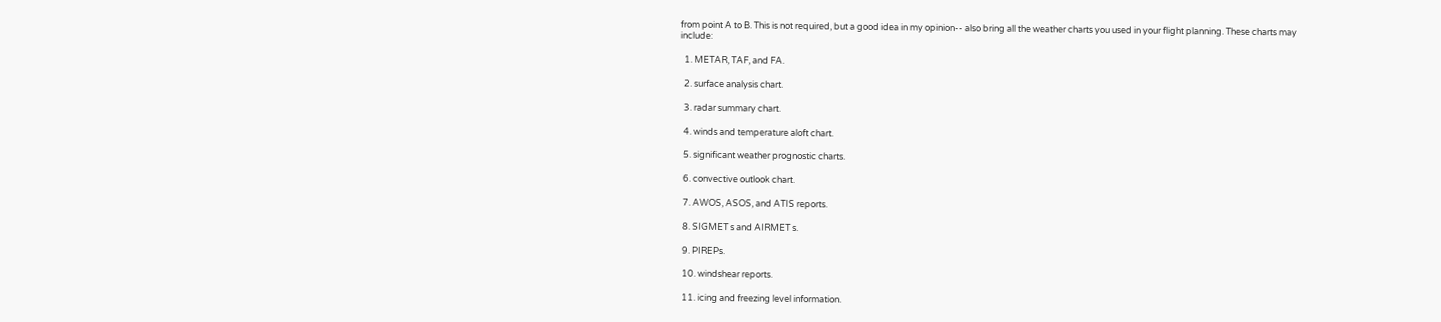from point A to B. This is not required, but a good idea in my opinion-- also bring all the weather charts you used in your flight planning. These charts may include:

  1. METAR, TAF, and FA.

  2. surface analysis chart.

  3. radar summary chart.

  4. winds and temperature aloft chart.

  5. significant weather prognostic charts.

  6. convective outlook chart.

  7. AWOS, ASOS, and ATIS reports.

  8. SIGMET s and AIRMET s.

  9. PIREPs.

  10. windshear reports.

  11. icing and freezing level information.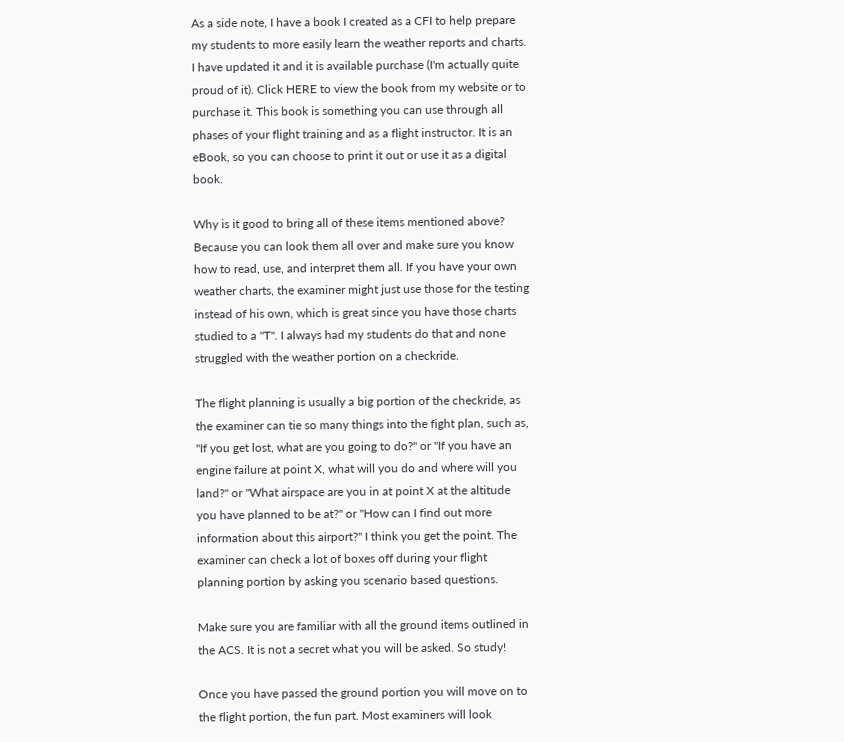As a side note, I have a book I created as a CFI to help prepare my students to more easily learn the weather reports and charts. I have updated it and it is available purchase (I'm actually quite proud of it). Click HERE to view the book from my website or to purchase it. This book is something you can use through all phases of your flight training and as a flight instructor. It is an eBook, so you can choose to print it out or use it as a digital book.

Why is it good to bring all of these items mentioned above? Because you can look them all over and make sure you know how to read, use, and interpret them all. If you have your own weather charts, the examiner might just use those for the testing instead of his own, which is great since you have those charts studied to a "T". I always had my students do that and none struggled with the weather portion on a checkride.

The flight planning is usually a big portion of the checkride, as the examiner can tie so many things into the fight plan, such as, "If you get lost, what are you going to do?" or "If you have an engine failure at point X, what will you do and where will you land?" or "What airspace are you in at point X at the altitude you have planned to be at?" or "How can I find out more information about this airport?" I think you get the point. The examiner can check a lot of boxes off during your flight planning portion by asking you scenario based questions.

Make sure you are familiar with all the ground items outlined in the ACS. It is not a secret what you will be asked. So study!

Once you have passed the ground portion you will move on to the flight portion, the fun part. Most examiners will look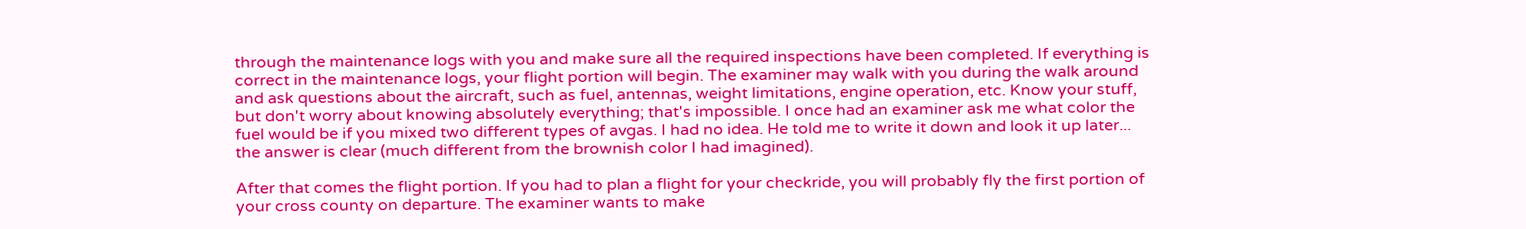through the maintenance logs with you and make sure all the required inspections have been completed. If everything is correct in the maintenance logs, your flight portion will begin. The examiner may walk with you during the walk around and ask questions about the aircraft, such as fuel, antennas, weight limitations, engine operation, etc. Know your stuff, but don't worry about knowing absolutely everything; that's impossible. I once had an examiner ask me what color the fuel would be if you mixed two different types of avgas. I had no idea. He told me to write it down and look it up later... the answer is clear (much different from the brownish color I had imagined).

After that comes the flight portion. If you had to plan a flight for your checkride, you will probably fly the first portion of your cross county on departure. The examiner wants to make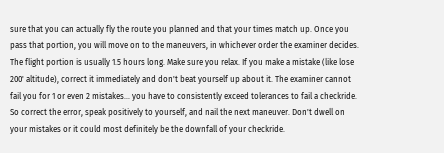sure that you can actually fly the route you planned and that your times match up. Once you pass that portion, you will move on to the maneuvers, in whichever order the examiner decides. The flight portion is usually 1.5 hours long. Make sure you relax. If you make a mistake (like lose 200' altitude), correct it immediately and don't beat yourself up about it. The examiner cannot fail you for 1 or even 2 mistakes... you have to consistently exceed tolerances to fail a checkride. So correct the error, speak positively to yourself, and nail the next maneuver. Don't dwell on your mistakes or it could most definitely be the downfall of your checkride.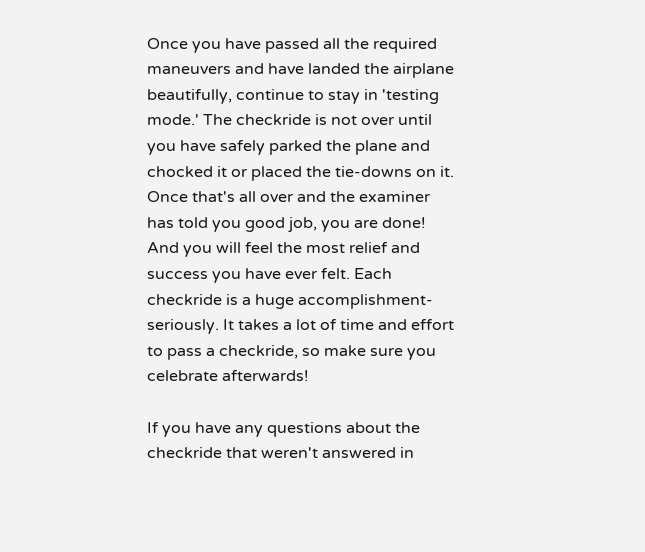Once you have passed all the required maneuvers and have landed the airplane beautifully, continue to stay in 'testing mode.' The checkride is not over until you have safely parked the plane and chocked it or placed the tie-downs on it. Once that's all over and the examiner has told you good job, you are done! And you will feel the most relief and success you have ever felt. Each checkride is a huge accomplishment- seriously. It takes a lot of time and effort to pass a checkride, so make sure you celebrate afterwards!

If you have any questions about the checkride that weren't answered in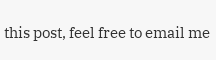this post, feel free to email me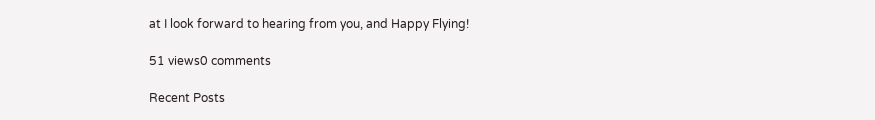at I look forward to hearing from you, and Happy Flying!

51 views0 comments

Recent Posts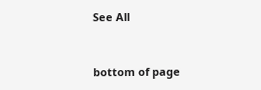See All


bottom of page